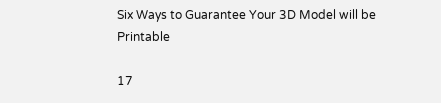Six Ways to Guarantee Your 3D Model will be Printable

17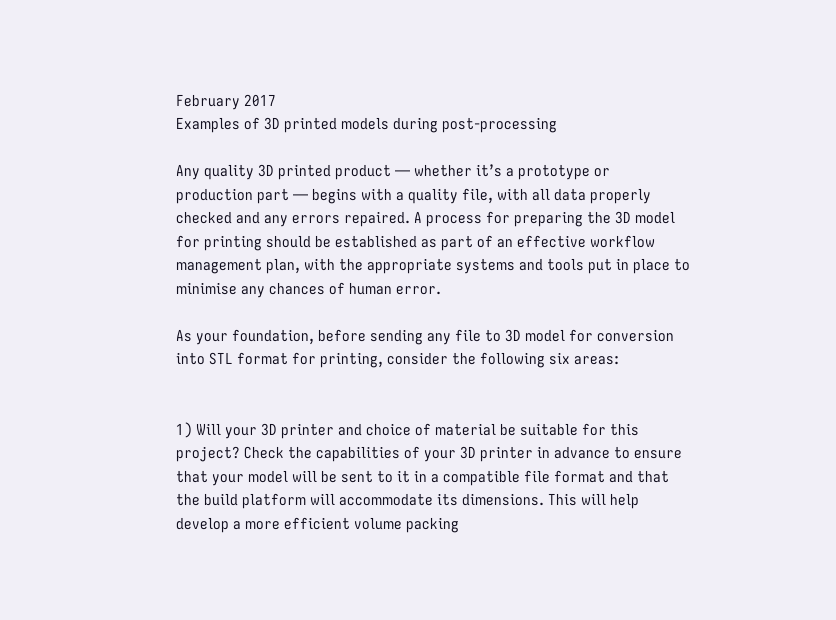February 2017
Examples of 3D printed models during post-processing

Any quality 3D printed product — whether it’s a prototype or production part — begins with a quality file, with all data properly checked and any errors repaired. A process for preparing the 3D model for printing should be established as part of an effective workflow management plan, with the appropriate systems and tools put in place to minimise any chances of human error.

As your foundation, before sending any file to 3D model for conversion into STL format for printing, consider the following six areas:


1) Will your 3D printer and choice of material be suitable for this project? Check the capabilities of your 3D printer in advance to ensure that your model will be sent to it in a compatible file format and that the build platform will accommodate its dimensions. This will help develop a more efficient volume packing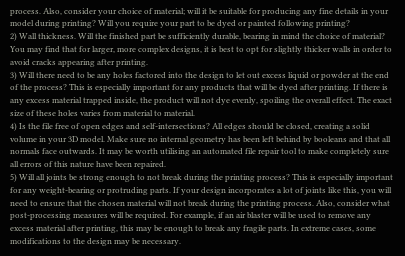process. Also, consider your choice of material; will it be suitable for producing any fine details in your model during printing? Will you require your part to be dyed or painted following printing?
2) Wall thickness. Will the finished part be sufficiently durable, bearing in mind the choice of material? You may find that for larger, more complex designs, it is best to opt for slightly thicker walls in order to avoid cracks appearing after printing.
3) Will there need to be any holes factored into the design to let out excess liquid or powder at the end of the process? This is especially important for any products that will be dyed after printing. If there is any excess material trapped inside, the product will not dye evenly, spoiling the overall effect. The exact size of these holes varies from material to material.
4) Is the file free of open edges and self-intersections? All edges should be closed, creating a solid volume in your 3D model. Make sure no internal geometry has been left behind by booleans and that all normals face outwards. It may be worth utilising an automated file repair tool to make completely sure all errors of this nature have been repaired.
5) Will all joints be strong enough to not break during the printing process? This is especially important for any weight-bearing or protruding parts. If your design incorporates a lot of joints like this, you will need to ensure that the chosen material will not break during the printing process. Also, consider what post-processing measures will be required. For example, if an air blaster will be used to remove any excess material after printing, this may be enough to break any fragile parts. In extreme cases, some modifications to the design may be necessary.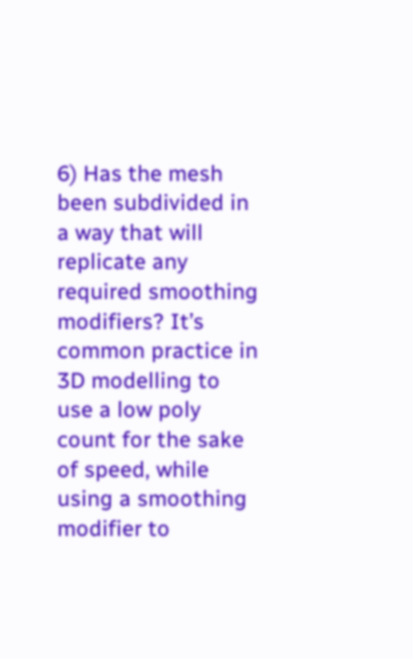6) Has the mesh been subdivided in a way that will replicate any required smoothing modifiers? It’s common practice in 3D modelling to use a low poly count for the sake of speed, while using a smoothing modifier to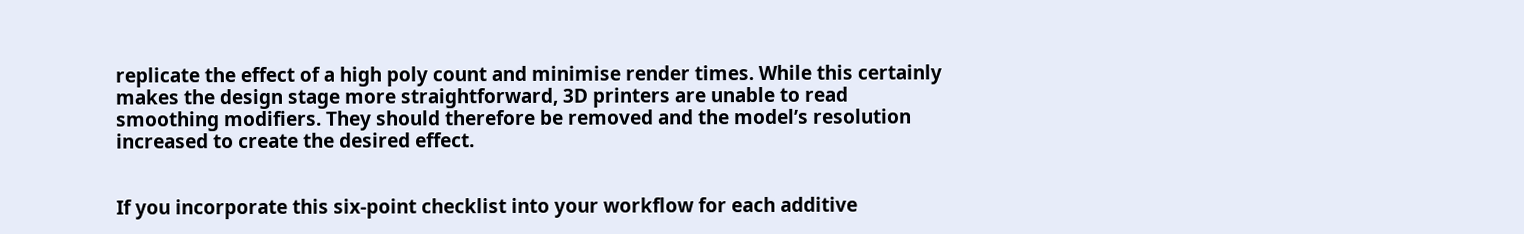replicate the effect of a high poly count and minimise render times. While this certainly makes the design stage more straightforward, 3D printers are unable to read smoothing modifiers. They should therefore be removed and the model’s resolution increased to create the desired effect.


If you incorporate this six-point checklist into your workflow for each additive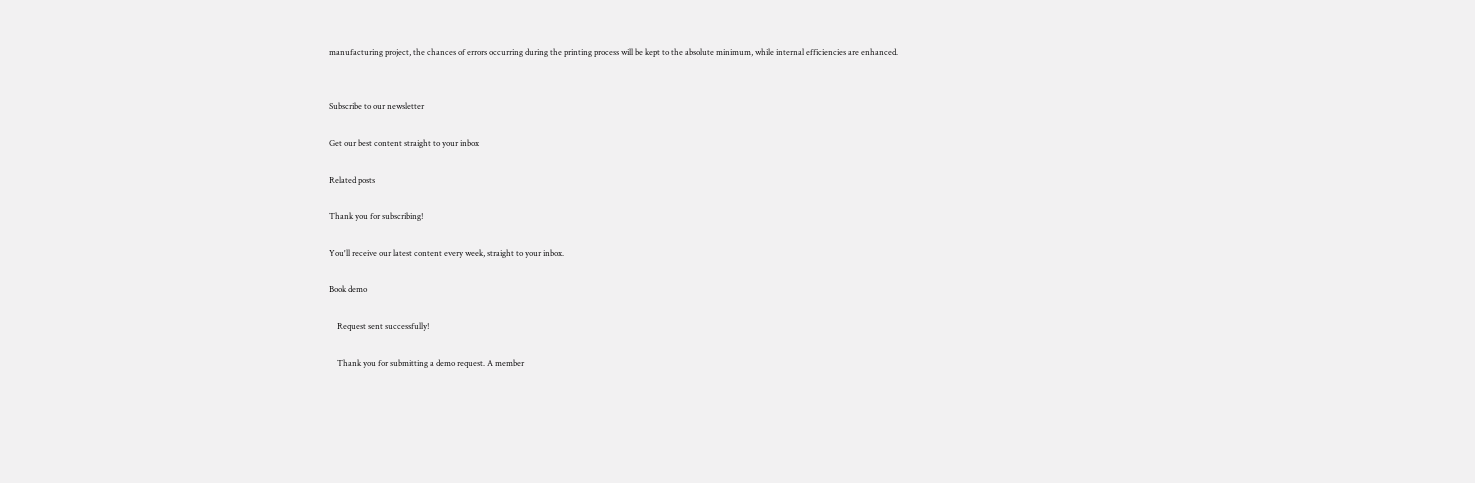manufacturing project, the chances of errors occurring during the printing process will be kept to the absolute minimum, while internal efficiencies are enhanced.


Subscribe to our newsletter

Get our best content straight to your inbox

Related posts

Thank you for subscribing!

You'll receive our latest content every week, straight to your inbox.

Book demo

    Request sent successfully!

    Thank you for submitting a demo request. A member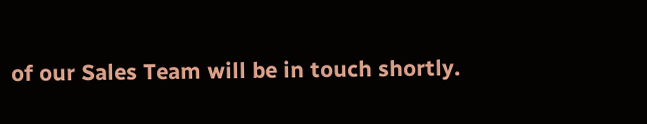of our Sales Team will be in touch shortly.